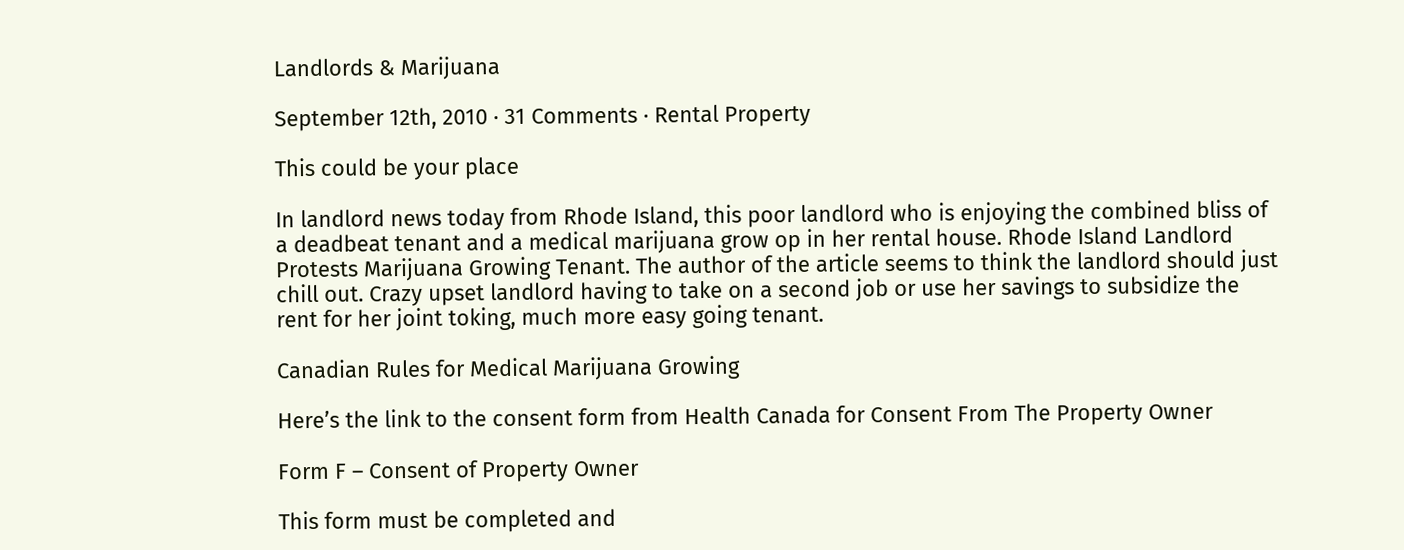Landlords & Marijuana

September 12th, 2010 · 31 Comments · Rental Property

This could be your place

In landlord news today from Rhode Island, this poor landlord who is enjoying the combined bliss of a deadbeat tenant and a medical marijuana grow op in her rental house. Rhode Island Landlord Protests Marijuana Growing Tenant. The author of the article seems to think the landlord should just chill out. Crazy upset landlord having to take on a second job or use her savings to subsidize the rent for her joint toking, much more easy going tenant.

Canadian Rules for Medical Marijuana Growing

Here’s the link to the consent form from Health Canada for Consent From The Property Owner

Form F – Consent of Property Owner

This form must be completed and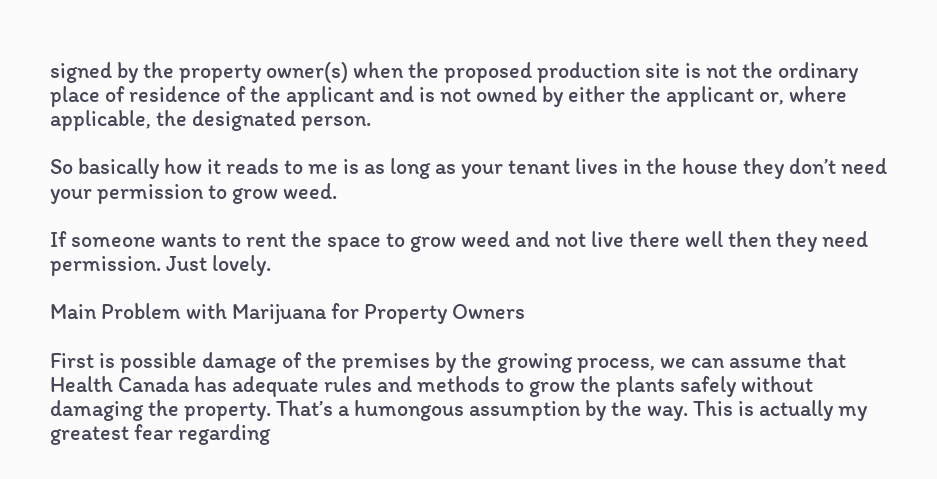signed by the property owner(s) when the proposed production site is not the ordinary place of residence of the applicant and is not owned by either the applicant or, where applicable, the designated person.

So basically how it reads to me is as long as your tenant lives in the house they don’t need your permission to grow weed.

If someone wants to rent the space to grow weed and not live there well then they need permission. Just lovely.

Main Problem with Marijuana for Property Owners

First is possible damage of the premises by the growing process, we can assume that Health Canada has adequate rules and methods to grow the plants safely without damaging the property. That’s a humongous assumption by the way. This is actually my greatest fear regarding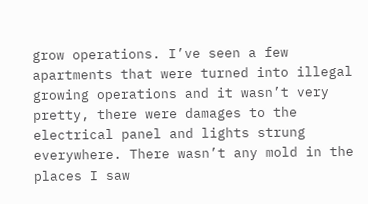grow operations. I’ve seen a few apartments that were turned into illegal growing operations and it wasn’t very pretty, there were damages to the electrical panel and lights strung everywhere. There wasn’t any mold in the places I saw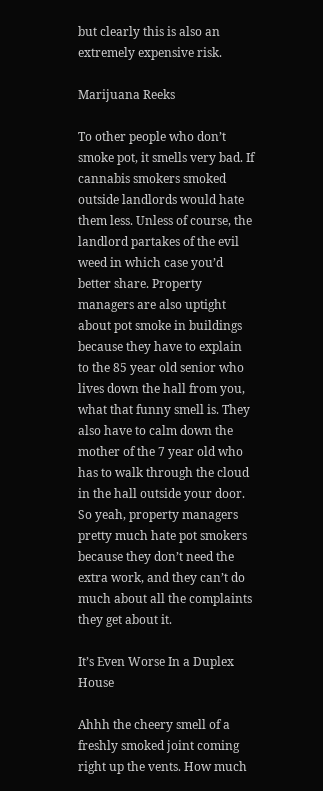but clearly this is also an extremely expensive risk.

Marijuana Reeks

To other people who don’t smoke pot, it smells very bad. If cannabis smokers smoked outside landlords would hate them less. Unless of course, the landlord partakes of the evil weed in which case you’d better share. Property managers are also uptight about pot smoke in buildings because they have to explain to the 85 year old senior who lives down the hall from you, what that funny smell is. They also have to calm down the mother of the 7 year old who has to walk through the cloud in the hall outside your door. So yeah, property managers pretty much hate pot smokers because they don’t need the extra work, and they can’t do much about all the complaints they get about it.

It’s Even Worse In a Duplex House

Ahhh the cheery smell of a freshly smoked joint coming right up the vents. How much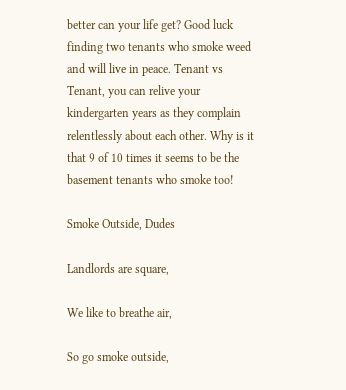better can your life get? Good luck finding two tenants who smoke weed and will live in peace. Tenant vs Tenant, you can relive your kindergarten years as they complain relentlessly about each other. Why is it that 9 of 10 times it seems to be the basement tenants who smoke too!

Smoke Outside, Dudes

Landlords are square,

We like to breathe air,

So go smoke outside,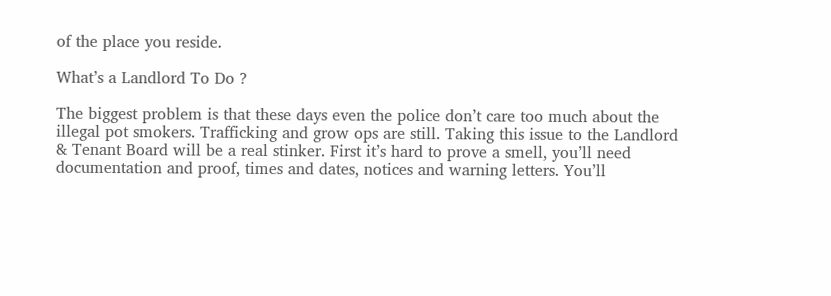of the place you reside.

What’s a Landlord To Do ?

The biggest problem is that these days even the police don’t care too much about the illegal pot smokers. Trafficking and grow ops are still. Taking this issue to the Landlord & Tenant Board will be a real stinker. First it’s hard to prove a smell, you’ll need documentation and proof, times and dates, notices and warning letters. You’ll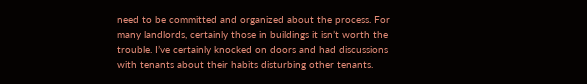need to be committed and organized about the process. For many landlords, certainly those in buildings it isn’t worth the trouble. I’ve certainly knocked on doors and had discussions with tenants about their habits disturbing other tenants.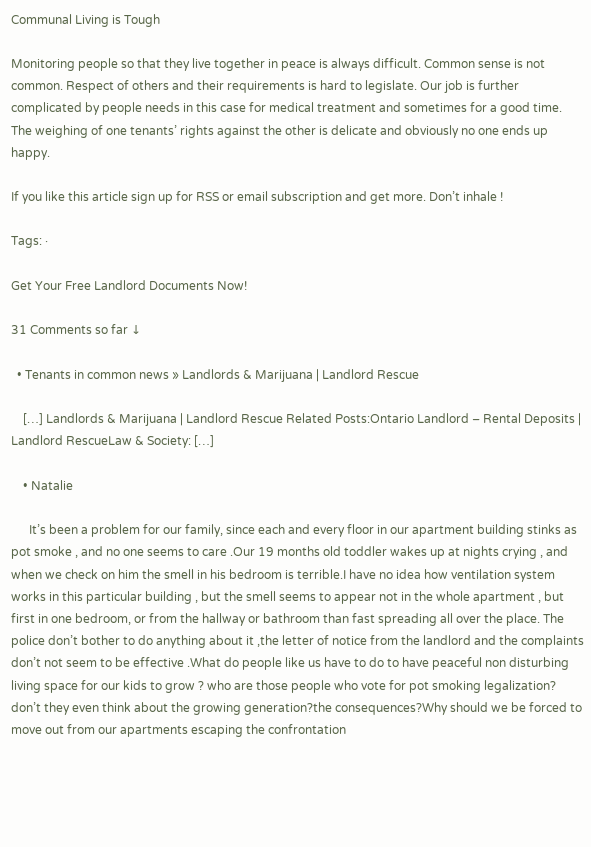Communal Living is Tough

Monitoring people so that they live together in peace is always difficult. Common sense is not common. Respect of others and their requirements is hard to legislate. Our job is further complicated by people needs in this case for medical treatment and sometimes for a good time. The weighing of one tenants’ rights against the other is delicate and obviously no one ends up happy.

If you like this article sign up for RSS or email subscription and get more. Don’t inhale !

Tags: ·

Get Your Free Landlord Documents Now!

31 Comments so far ↓

  • Tenants in common news » Landlords & Marijuana | Landlord Rescue

    […] Landlords & Marijuana | Landlord Rescue Related Posts:Ontario Landlord – Rental Deposits | Landlord RescueLaw & Society: […]

    • Natalie

      It’s been a problem for our family, since each and every floor in our apartment building stinks as pot smoke , and no one seems to care .Our 19 months old toddler wakes up at nights crying , and when we check on him the smell in his bedroom is terrible.I have no idea how ventilation system works in this particular building , but the smell seems to appear not in the whole apartment , but first in one bedroom, or from the hallway or bathroom than fast spreading all over the place. The police don’t bother to do anything about it ,the letter of notice from the landlord and the complaints don’t not seem to be effective .What do people like us have to do to have peaceful non disturbing living space for our kids to grow ? who are those people who vote for pot smoking legalization? don’t they even think about the growing generation?the consequences?Why should we be forced to move out from our apartments escaping the confrontation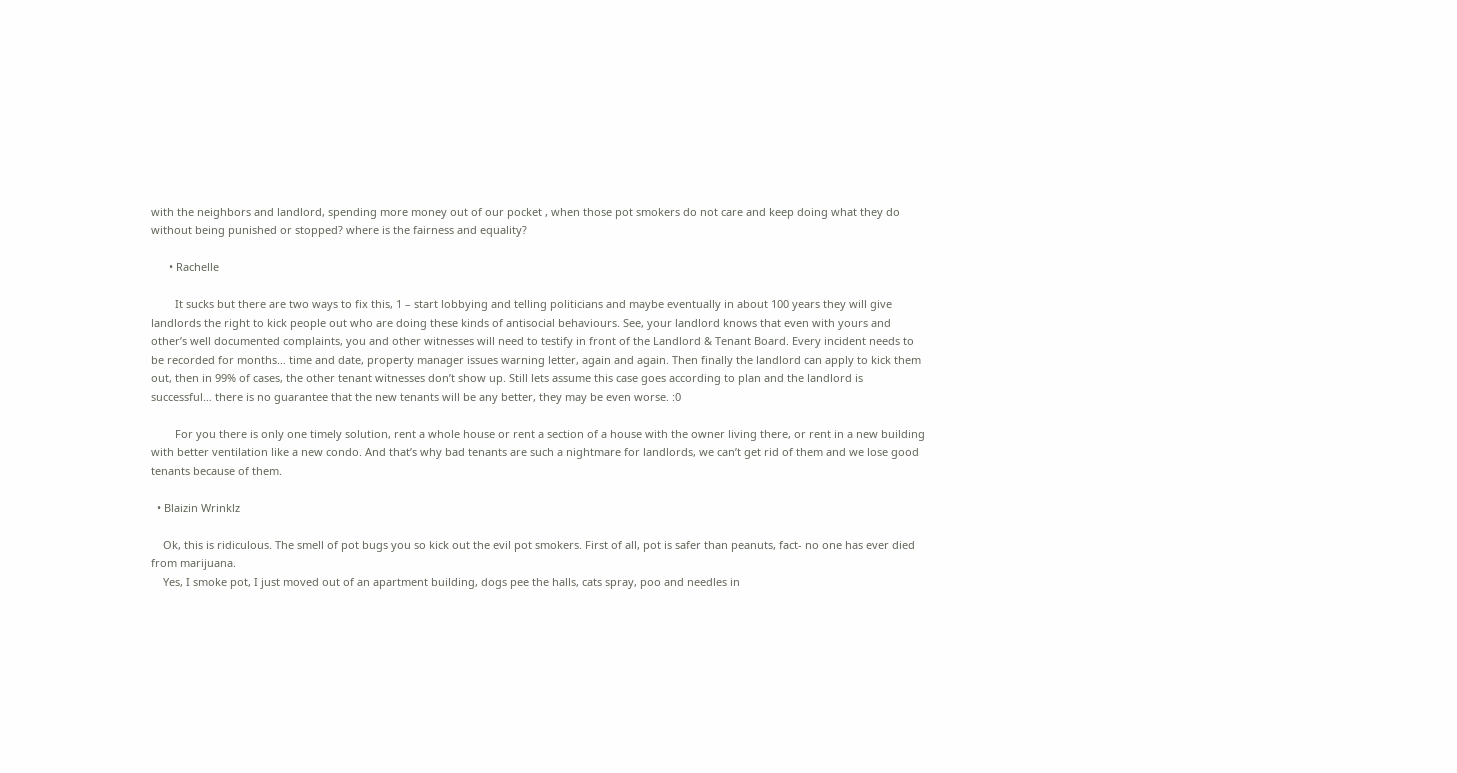with the neighbors and landlord, spending more money out of our pocket , when those pot smokers do not care and keep doing what they do without being punished or stopped? where is the fairness and equality?

      • Rachelle

        It sucks but there are two ways to fix this, 1 – start lobbying and telling politicians and maybe eventually in about 100 years they will give landlords the right to kick people out who are doing these kinds of antisocial behaviours. See, your landlord knows that even with yours and other’s well documented complaints, you and other witnesses will need to testify in front of the Landlord & Tenant Board. Every incident needs to be recorded for months… time and date, property manager issues warning letter, again and again. Then finally the landlord can apply to kick them out, then in 99% of cases, the other tenant witnesses don’t show up. Still lets assume this case goes according to plan and the landlord is successful… there is no guarantee that the new tenants will be any better, they may be even worse. :0

        For you there is only one timely solution, rent a whole house or rent a section of a house with the owner living there, or rent in a new building with better ventilation like a new condo. And that’s why bad tenants are such a nightmare for landlords, we can’t get rid of them and we lose good tenants because of them.

  • Blaizin Wrinklz

    Ok, this is ridiculous. The smell of pot bugs you so kick out the evil pot smokers. First of all, pot is safer than peanuts, fact- no one has ever died from marijuana.
    Yes, I smoke pot, I just moved out of an apartment building, dogs pee the halls, cats spray, poo and needles in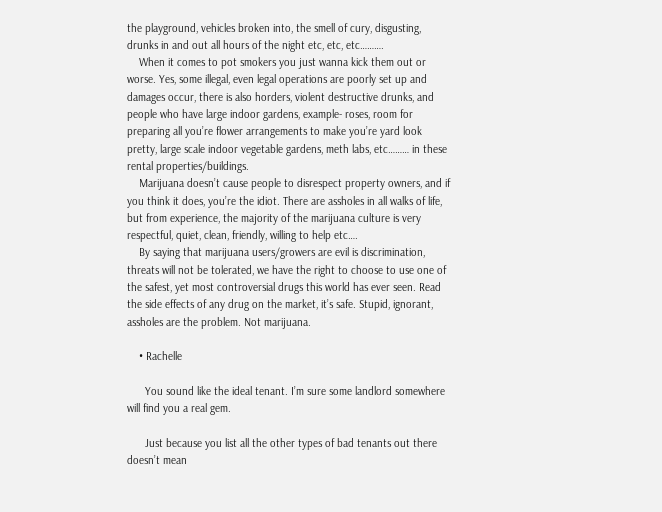the playground, vehicles broken into, the smell of cury, disgusting, drunks in and out all hours of the night etc, etc, etc……….
    When it comes to pot smokers you just wanna kick them out or worse. Yes, some illegal, even legal operations are poorly set up and damages occur, there is also horders, violent destructive drunks, and people who have large indoor gardens, example- roses, room for preparing all you’re flower arrangements to make you’re yard look pretty, large scale indoor vegetable gardens, meth labs, etc……… in these rental properties/buildings.
    Marijuana doesn’t cause people to disrespect property owners, and if you think it does, you’re the idiot. There are assholes in all walks of life, but from experience, the majority of the marijuana culture is very respectful, quiet, clean, friendly, willing to help etc….
    By saying that marijuana users/growers are evil is discrimination, threats will not be tolerated, we have the right to choose to use one of the safest, yet most controversial drugs this world has ever seen. Read the side effects of any drug on the market, it’s safe. Stupid, ignorant, assholes are the problem. Not marijuana.

    • Rachelle

      You sound like the ideal tenant. I’m sure some landlord somewhere will find you a real gem.

      Just because you list all the other types of bad tenants out there doesn’t mean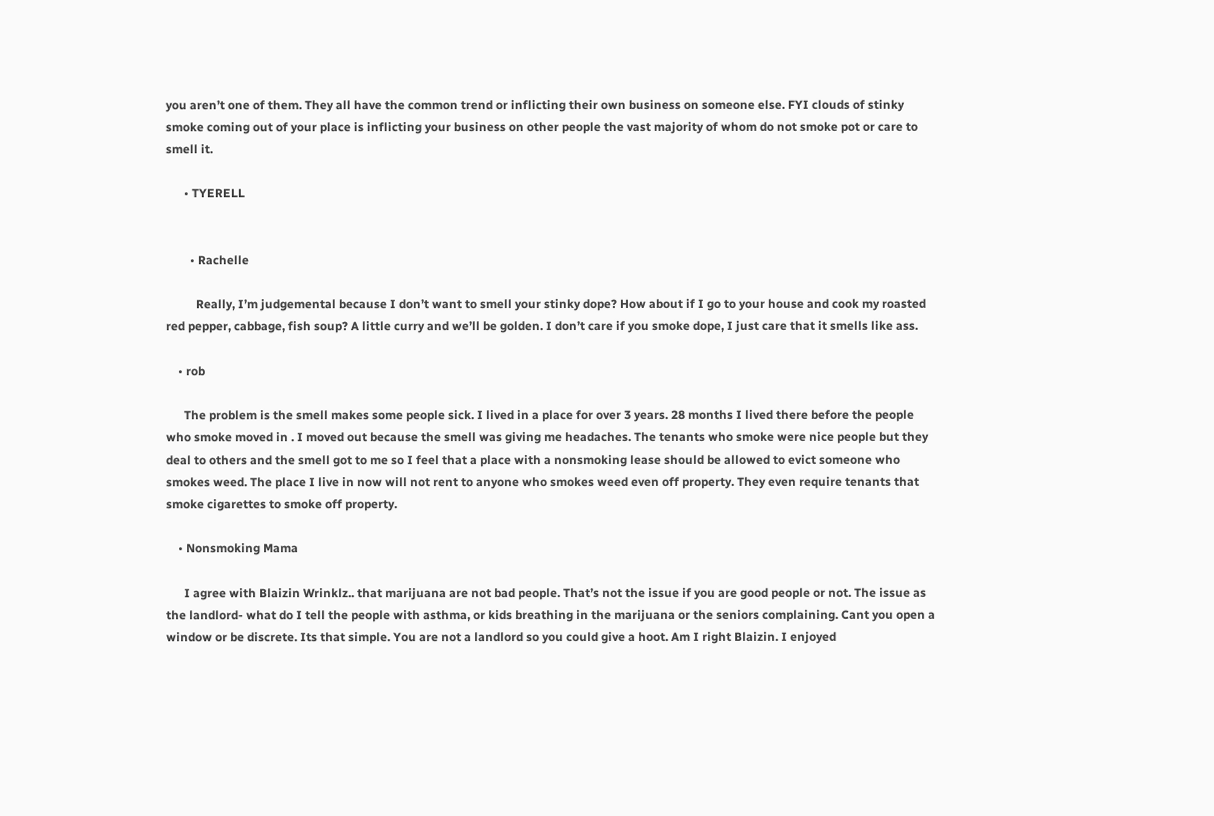you aren’t one of them. They all have the common trend or inflicting their own business on someone else. FYI clouds of stinky smoke coming out of your place is inflicting your business on other people the vast majority of whom do not smoke pot or care to smell it.

      • TYERELL


        • Rachelle

          Really, I’m judgemental because I don’t want to smell your stinky dope? How about if I go to your house and cook my roasted red pepper, cabbage, fish soup? A little curry and we’ll be golden. I don’t care if you smoke dope, I just care that it smells like ass.

    • rob

      The problem is the smell makes some people sick. I lived in a place for over 3 years. 28 months I lived there before the people who smoke moved in . I moved out because the smell was giving me headaches. The tenants who smoke were nice people but they deal to others and the smell got to me so I feel that a place with a nonsmoking lease should be allowed to evict someone who smokes weed. The place I live in now will not rent to anyone who smokes weed even off property. They even require tenants that smoke cigarettes to smoke off property.

    • Nonsmoking Mama

      I agree with Blaizin Wrinklz.. that marijuana are not bad people. That’s not the issue if you are good people or not. The issue as the landlord- what do I tell the people with asthma, or kids breathing in the marijuana or the seniors complaining. Cant you open a window or be discrete. Its that simple. You are not a landlord so you could give a hoot. Am I right Blaizin. I enjoyed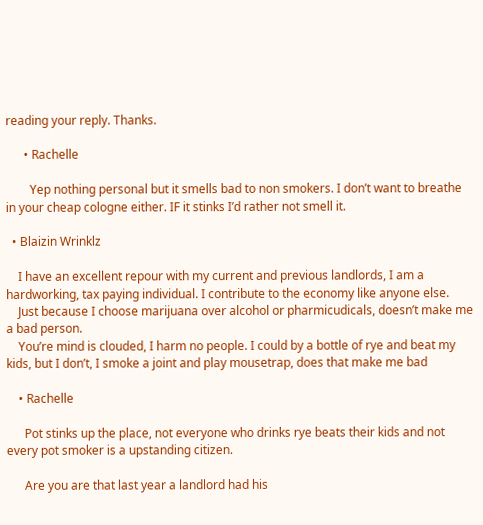reading your reply. Thanks.

      • Rachelle

        Yep nothing personal but it smells bad to non smokers. I don’t want to breathe in your cheap cologne either. IF it stinks I’d rather not smell it.

  • Blaizin Wrinklz

    I have an excellent repour with my current and previous landlords, I am a hardworking, tax paying individual. I contribute to the economy like anyone else.
    Just because I choose marijuana over alcohol or pharmicudicals, doesn’t make me a bad person.
    You’re mind is clouded, I harm no people. I could by a bottle of rye and beat my kids, but I don’t, I smoke a joint and play mousetrap, does that make me bad

    • Rachelle

      Pot stinks up the place, not everyone who drinks rye beats their kids and not every pot smoker is a upstanding citizen.

      Are you are that last year a landlord had his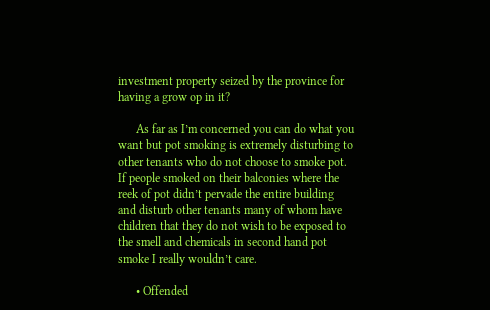investment property seized by the province for having a grow op in it?

      As far as I’m concerned you can do what you want but pot smoking is extremely disturbing to other tenants who do not choose to smoke pot. If people smoked on their balconies where the reek of pot didn’t pervade the entire building and disturb other tenants many of whom have children that they do not wish to be exposed to the smell and chemicals in second hand pot smoke I really wouldn’t care.

      • Offended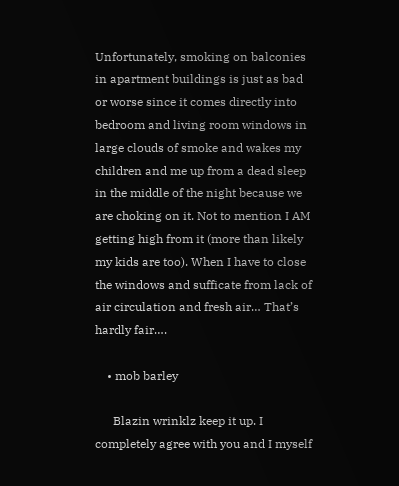Unfortunately, smoking on balconies in apartment buildings is just as bad or worse since it comes directly into bedroom and living room windows in large clouds of smoke and wakes my children and me up from a dead sleep in the middle of the night because we are choking on it. Not to mention I AM getting high from it (more than likely my kids are too). When I have to close the windows and sufficate from lack of air circulation and fresh air… That’s hardly fair….

    • mob barley

      Blazin wrinklz keep it up. I completely agree with you and I myself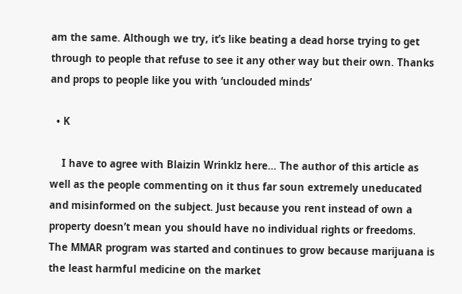am the same. Although we try, it’s like beating a dead horse trying to get through to people that refuse to see it any other way but their own. Thanks and props to people like you with ‘unclouded minds’

  • K

    I have to agree with Blaizin Wrinklz here… The author of this article as well as the people commenting on it thus far soun extremely uneducated and misinformed on the subject. Just because you rent instead of own a property doesn’t mean you should have no individual rights or freedoms. The MMAR program was started and continues to grow because marijuana is the least harmful medicine on the market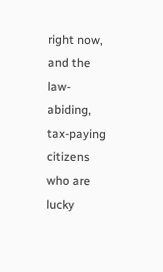right now, and the law-abiding, tax-paying citizens who are lucky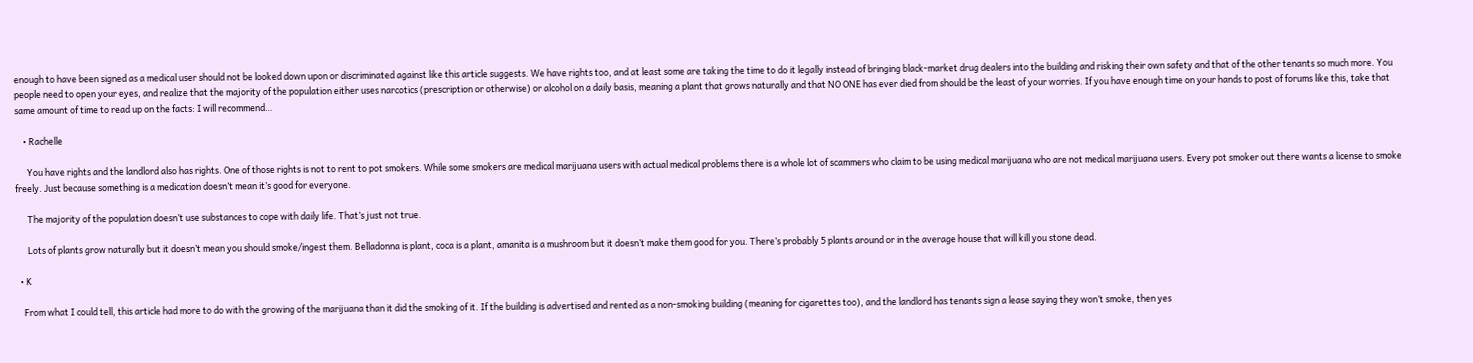enough to have been signed as a medical user should not be looked down upon or discriminated against like this article suggests. We have rights too, and at least some are taking the time to do it legally instead of bringing black-market drug dealers into the building and risking their own safety and that of the other tenants so much more. You people need to open your eyes, and realize that the majority of the population either uses narcotics (prescription or otherwise) or alcohol on a daily basis, meaning a plant that grows naturally and that NO ONE has ever died from should be the least of your worries. If you have enough time on your hands to post of forums like this, take that same amount of time to read up on the facts: I will recommend…

    • Rachelle

      You have rights and the landlord also has rights. One of those rights is not to rent to pot smokers. While some smokers are medical marijuana users with actual medical problems there is a whole lot of scammers who claim to be using medical marijuana who are not medical marijuana users. Every pot smoker out there wants a license to smoke freely. Just because something is a medication doesn’t mean it’s good for everyone.

      The majority of the population doesn’t use substances to cope with daily life. That’s just not true.

      Lots of plants grow naturally but it doesn’t mean you should smoke/ingest them. Belladonna is plant, coca is a plant, amanita is a mushroom but it doesn’t make them good for you. There’s probably 5 plants around or in the average house that will kill you stone dead.

  • K

    From what I could tell, this article had more to do with the growing of the marijuana than it did the smoking of it. If the building is advertised and rented as a non-smoking building (meaning for cigarettes too), and the landlord has tenants sign a lease saying they won’t smoke, then yes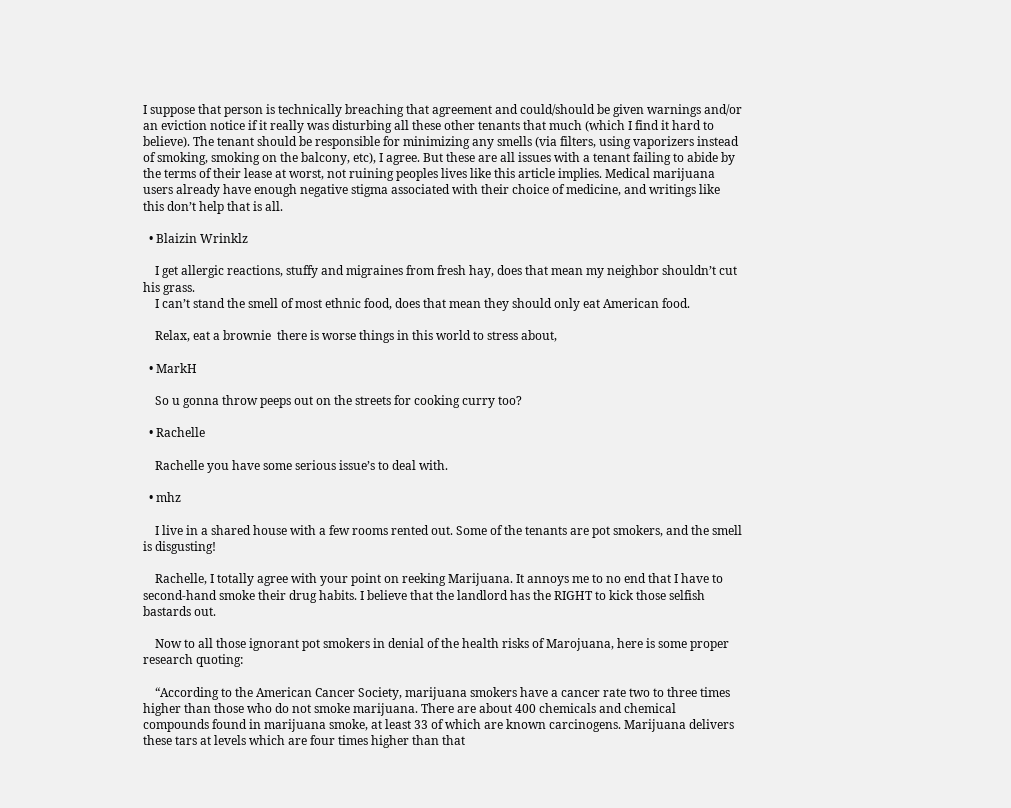I suppose that person is technically breaching that agreement and could/should be given warnings and/or an eviction notice if it really was disturbing all these other tenants that much (which I find it hard to believe). The tenant should be responsible for minimizing any smells (via filters, using vaporizers instead of smoking, smoking on the balcony, etc), I agree. But these are all issues with a tenant failing to abide by the terms of their lease at worst, not ruining peoples lives like this article implies. Medical marijuana users already have enough negative stigma associated with their choice of medicine, and writings like this don’t help that is all.

  • Blaizin Wrinklz

    I get allergic reactions, stuffy and migraines from fresh hay, does that mean my neighbor shouldn’t cut his grass.
    I can’t stand the smell of most ethnic food, does that mean they should only eat American food.

    Relax, eat a brownie  there is worse things in this world to stress about,

  • MarkH

    So u gonna throw peeps out on the streets for cooking curry too?

  • Rachelle

    Rachelle you have some serious issue’s to deal with.

  • mhz

    I live in a shared house with a few rooms rented out. Some of the tenants are pot smokers, and the smell is disgusting!

    Rachelle, I totally agree with your point on reeking Marijuana. It annoys me to no end that I have to second-hand smoke their drug habits. I believe that the landlord has the RIGHT to kick those selfish bastards out.

    Now to all those ignorant pot smokers in denial of the health risks of Marojuana, here is some proper research quoting:

    “According to the American Cancer Society, marijuana smokers have a cancer rate two to three times higher than those who do not smoke marijuana. There are about 400 chemicals and chemical compounds found in marijuana smoke, at least 33 of which are known carcinogens. Marijuana delivers these tars at levels which are four times higher than that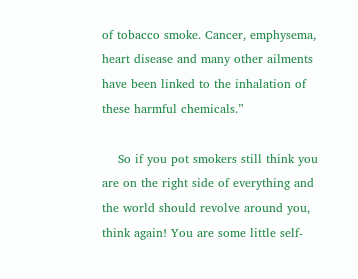of tobacco smoke. Cancer, emphysema, heart disease and many other ailments have been linked to the inhalation of these harmful chemicals.”

    So if you pot smokers still think you are on the right side of everything and the world should revolve around you, think again! You are some little self-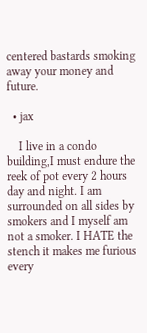centered bastards smoking away your money and future.

  • jax

    I live in a condo building,I must endure the reek of pot every 2 hours day and night. I am surrounded on all sides by smokers and I myself am not a smoker. I HATE the stench it makes me furious every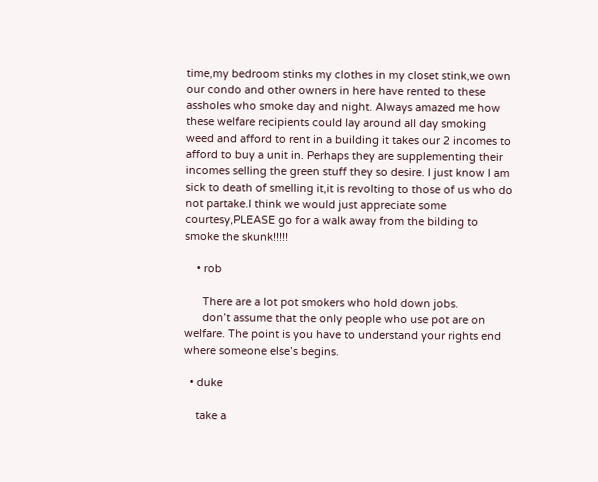time,my bedroom stinks my clothes in my closet stink,we own our condo and other owners in here have rented to these assholes who smoke day and night. Always amazed me how these welfare recipients could lay around all day smoking weed and afford to rent in a building it takes our 2 incomes to afford to buy a unit in. Perhaps they are supplementing their incomes selling the green stuff they so desire. I just know I am sick to death of smelling it,it is revolting to those of us who do not partake.I think we would just appreciate some courtesy,PLEASE go for a walk away from the bilding to smoke the skunk!!!!!

    • rob

      There are a lot pot smokers who hold down jobs.
      don’t assume that the only people who use pot are on welfare. The point is you have to understand your rights end where someone else’s begins.

  • duke

    take a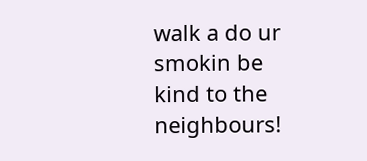walk a do ur smokin be kind to the neighbours!